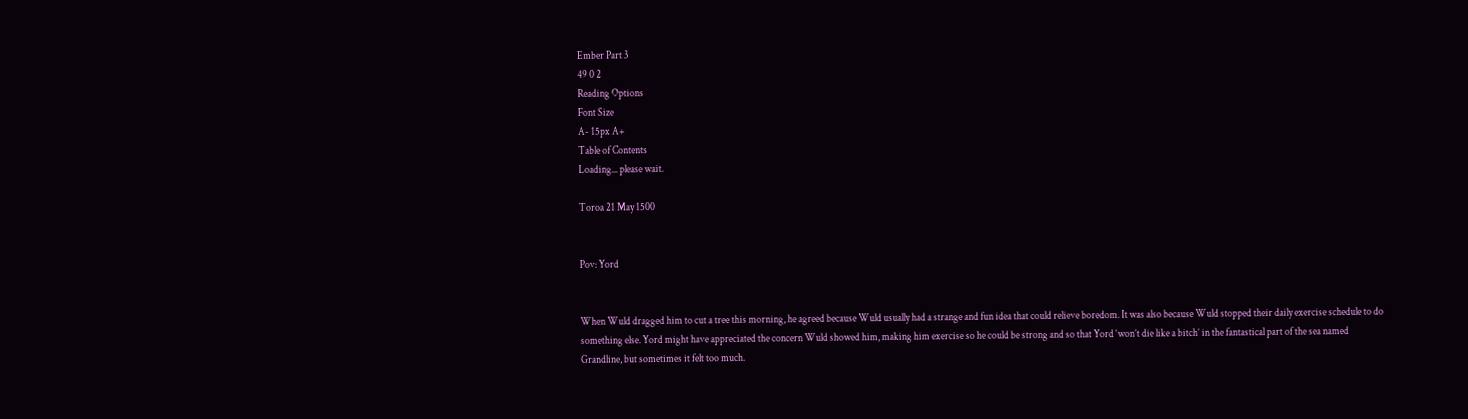Ember Part 3
49 0 2
Reading Options
Font Size
A- 15px A+
Table of Contents
Loading... please wait.

Toroa 21 May 1500


Pov: Yord


When Wuld dragged him to cut a tree this morning, he agreed because Wuld usually had a strange and fun idea that could relieve boredom. It was also because Wuld stopped their daily exercise schedule to do something else. Yord might have appreciated the concern Wuld showed him, making him exercise so he could be strong and so that Yord ‘won’t die like a bitch’ in the fantastical part of the sea named Grandline, but sometimes it felt too much.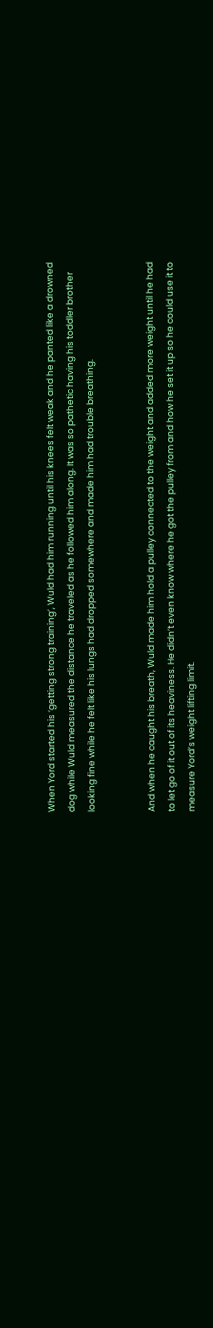When Yord started his ‘getting strong training’, Wuld had him running until his knees felt weak and he panted like a drowned dog while Wuld measured the distance he traveled as he followed him along. It was so pathetic having his toddler brother looking fine while he felt like his lungs had dropped somewhere and made him had trouble breathing.


And when he caught his breath, Wuld made him hold a pulley connected to the weight and added more weight until he had to let go of it out of its heaviness. He didn’t even know where he got the pulley from and how he set it up so he could use it to measure Yord’s weight lifting limit.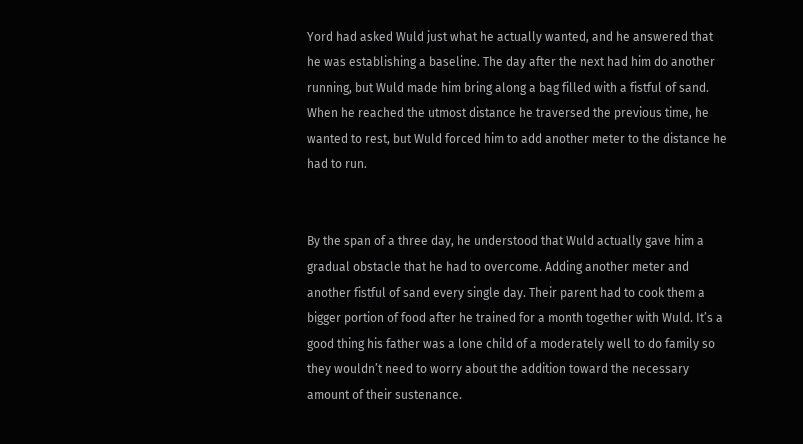Yord had asked Wuld just what he actually wanted, and he answered that he was establishing a baseline. The day after the next had him do another running, but Wuld made him bring along a bag filled with a fistful of sand. When he reached the utmost distance he traversed the previous time, he wanted to rest, but Wuld forced him to add another meter to the distance he had to run.


By the span of a three day, he understood that Wuld actually gave him a gradual obstacle that he had to overcome. Adding another meter and another fistful of sand every single day. Their parent had to cook them a bigger portion of food after he trained for a month together with Wuld. It’s a good thing his father was a lone child of a moderately well to do family so they wouldn’t need to worry about the addition toward the necessary amount of their sustenance.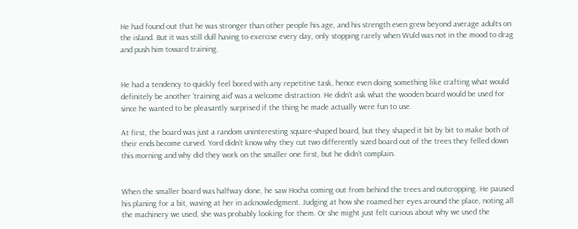He had found out that he was stronger than other people his age, and his strength even grew beyond average adults on the island. But it was still dull having to exercise every day, only stopping rarely when Wuld was not in the mood to drag and push him toward training.


He had a tendency to quickly feel bored with any repetitive task, hence even doing something like crafting what would definitely be another ‘training aid’ was a welcome distraction. He didn’t ask what the wooden board would be used for since he wanted to be pleasantly surprised if the thing he made actually were fun to use.

At first, the board was just a random uninteresting square-shaped board, but they shaped it bit by bit to make both of their ends become curved. Yord didn’t know why they cut two differently sized board out of the trees they felled down this morning and why did they work on the smaller one first, but he didn’t complain.


When the smaller board was halfway done, he saw Hocha coming out from behind the trees and outcropping. He paused his planing for a bit, waving at her in acknowledgment. Judging at how she roamed her eyes around the place, noting all the machinery we used, she was probably looking for them. Or she might just felt curious about why we used the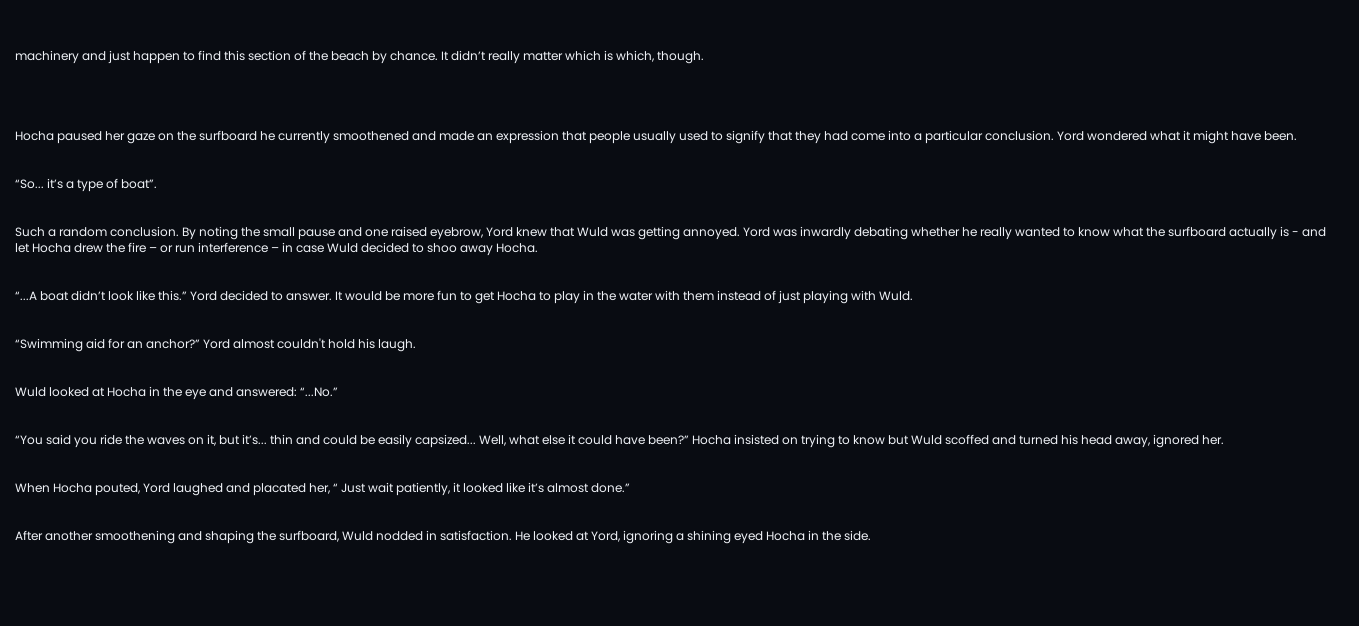machinery and just happen to find this section of the beach by chance. It didn’t really matter which is which, though.




Hocha paused her gaze on the surfboard he currently smoothened and made an expression that people usually used to signify that they had come into a particular conclusion. Yord wondered what it might have been.


“So... it’s a type of boat”.


Such a random conclusion. By noting the small pause and one raised eyebrow, Yord knew that Wuld was getting annoyed. Yord was inwardly debating whether he really wanted to know what the surfboard actually is - and let Hocha drew the fire – or run interference – in case Wuld decided to shoo away Hocha.


“...A boat didn’t look like this.” Yord decided to answer. It would be more fun to get Hocha to play in the water with them instead of just playing with Wuld.


“Swimming aid for an anchor?” Yord almost couldn't hold his laugh.


Wuld looked at Hocha in the eye and answered: “...No.”


“You said you ride the waves on it, but it’s... thin and could be easily capsized... Well, what else it could have been?” Hocha insisted on trying to know but Wuld scoffed and turned his head away, ignored her.


When Hocha pouted, Yord laughed and placated her, “ Just wait patiently, it looked like it’s almost done.”


After another smoothening and shaping the surfboard, Wuld nodded in satisfaction. He looked at Yord, ignoring a shining eyed Hocha in the side.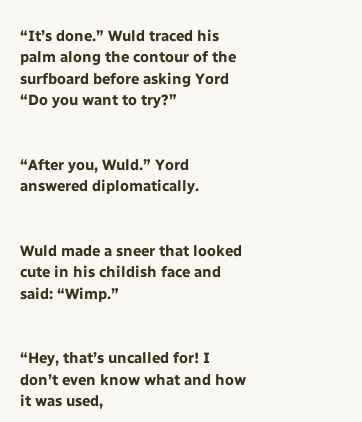“It’s done.” Wuld traced his palm along the contour of the surfboard before asking Yord “Do you want to try?”


“After you, Wuld.” Yord answered diplomatically.


Wuld made a sneer that looked cute in his childish face and said: “Wimp.”


“Hey, that’s uncalled for! I don’t even know what and how it was used,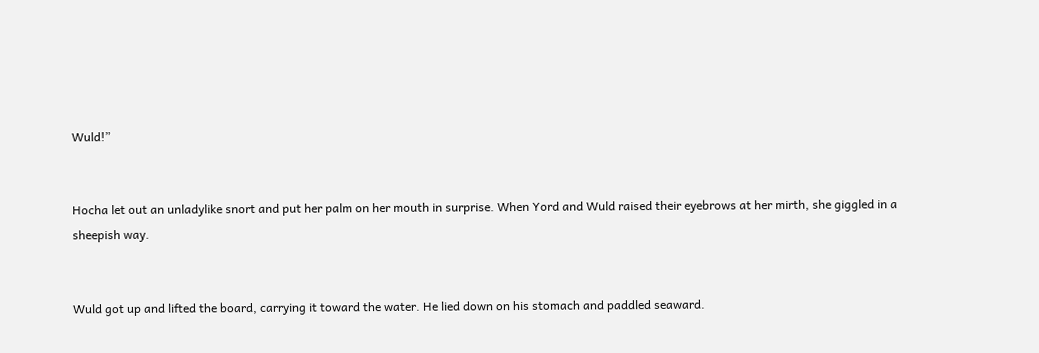Wuld!”


Hocha let out an unladylike snort and put her palm on her mouth in surprise. When Yord and Wuld raised their eyebrows at her mirth, she giggled in a sheepish way.


Wuld got up and lifted the board, carrying it toward the water. He lied down on his stomach and paddled seaward.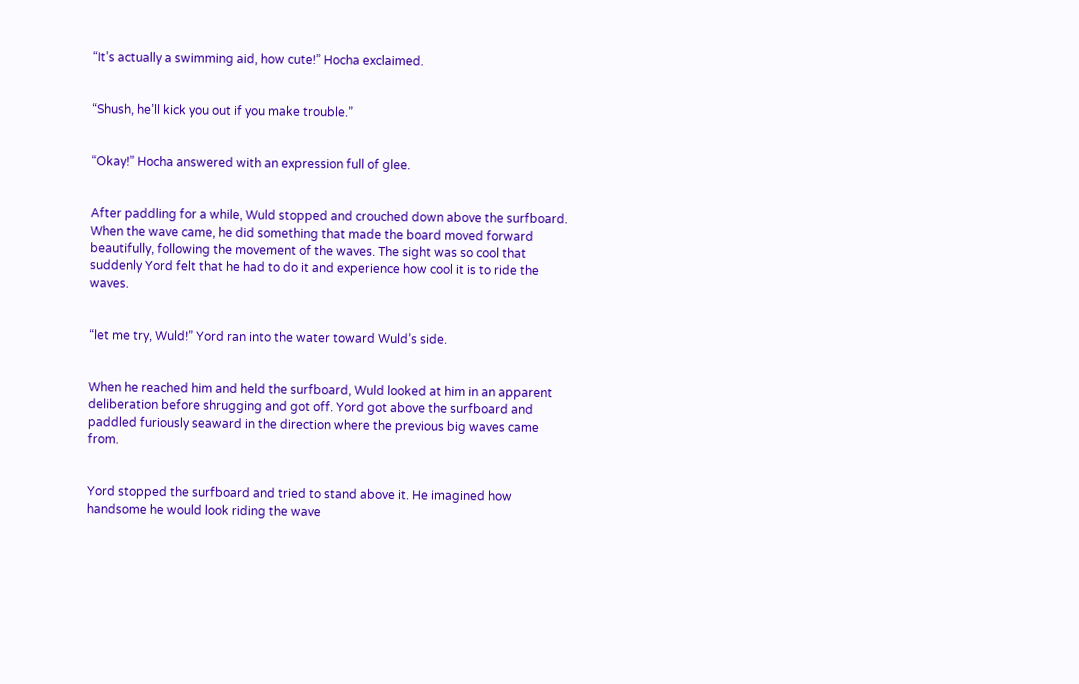“It’s actually a swimming aid, how cute!” Hocha exclaimed.


“Shush, he’ll kick you out if you make trouble.”


“Okay!” Hocha answered with an expression full of glee.


After paddling for a while, Wuld stopped and crouched down above the surfboard. When the wave came, he did something that made the board moved forward beautifully, following the movement of the waves. The sight was so cool that suddenly Yord felt that he had to do it and experience how cool it is to ride the waves.


“let me try, Wuld!” Yord ran into the water toward Wuld’s side.


When he reached him and held the surfboard, Wuld looked at him in an apparent deliberation before shrugging and got off. Yord got above the surfboard and paddled furiously seaward in the direction where the previous big waves came from.


Yord stopped the surfboard and tried to stand above it. He imagined how handsome he would look riding the wave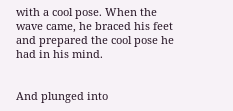with a cool pose. When the wave came, he braced his feet and prepared the cool pose he had in his mind.


And plunged into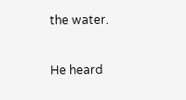the water.


He heard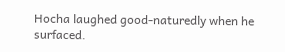Hocha laughed good-naturedly when he surfaced.